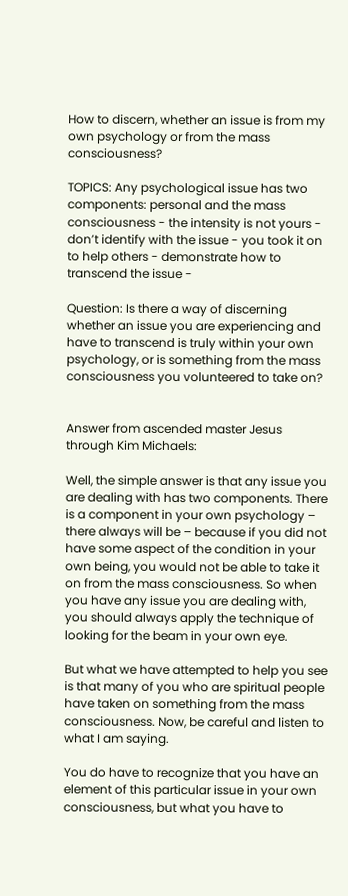How to discern, whether an issue is from my own psychology or from the mass consciousness?

TOPICS: Any psychological issue has two components: personal and the mass consciousness - the intensity is not yours - don’t identify with the issue - you took it on to help others - demonstrate how to transcend the issue -

Question: Is there a way of discerning whether an issue you are experiencing and have to transcend is truly within your own psychology, or is something from the mass consciousness you volunteered to take on?


Answer from ascended master Jesus through Kim Michaels:

Well, the simple answer is that any issue you are dealing with has two components. There is a component in your own psychology – there always will be – because if you did not have some aspect of the condition in your own being, you would not be able to take it on from the mass consciousness. So when you have any issue you are dealing with, you should always apply the technique of looking for the beam in your own eye.

But what we have attempted to help you see is that many of you who are spiritual people have taken on something from the mass consciousness. Now, be careful and listen to what I am saying.

You do have to recognize that you have an element of this particular issue in your own consciousness, but what you have to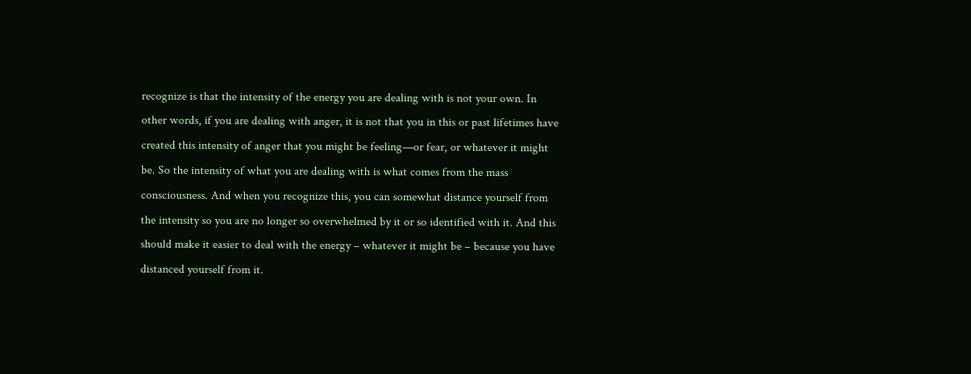recognize is that the intensity of the energy you are dealing with is not your own. In other words, if you are dealing with anger, it is not that you in this or past lifetimes have created this intensity of anger that you might be feeling—or fear, or whatever it might be. So the intensity of what you are dealing with is what comes from the mass consciousness. And when you recognize this, you can somewhat distance yourself from the intensity so you are no longer so overwhelmed by it or so identified with it. And this should make it easier to deal with the energy – whatever it might be – because you have distanced yourself from it.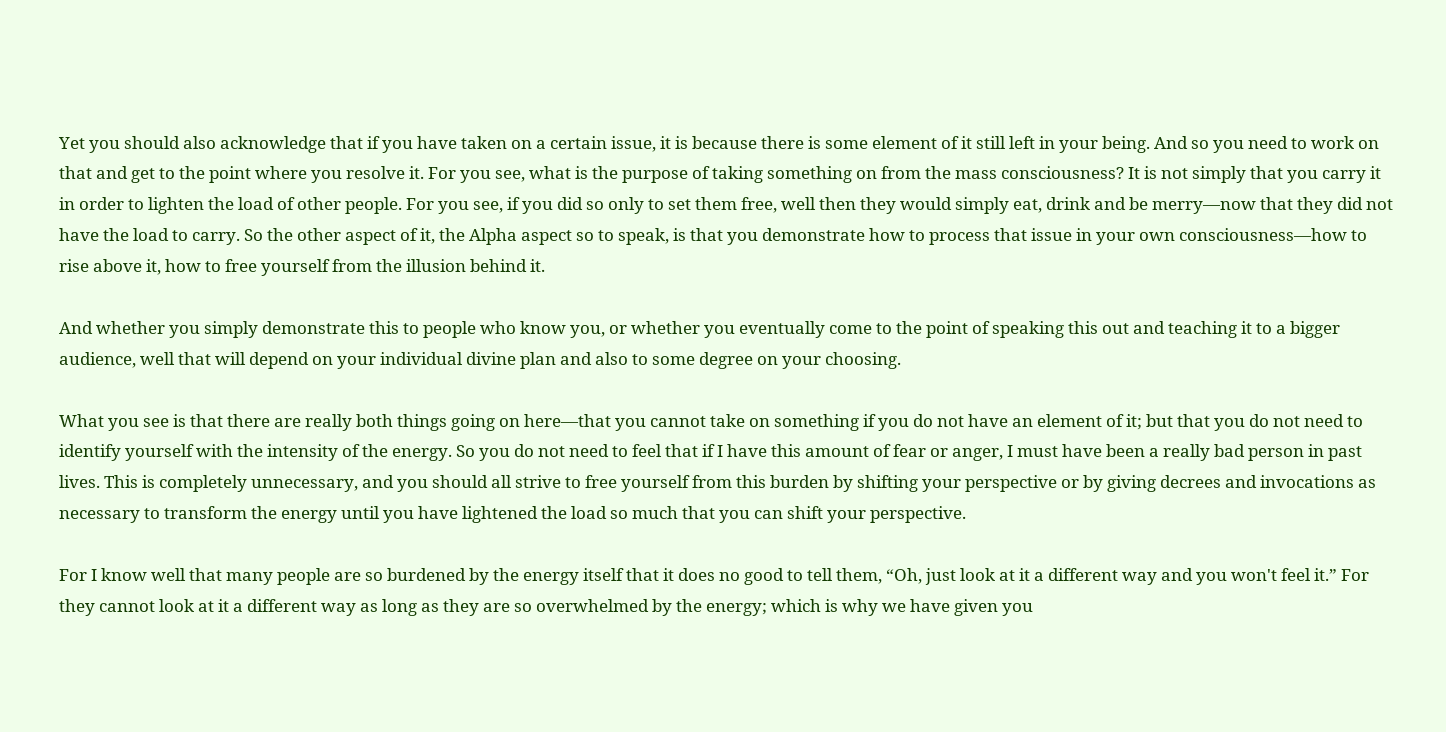Yet you should also acknowledge that if you have taken on a certain issue, it is because there is some element of it still left in your being. And so you need to work on that and get to the point where you resolve it. For you see, what is the purpose of taking something on from the mass consciousness? It is not simply that you carry it in order to lighten the load of other people. For you see, if you did so only to set them free, well then they would simply eat, drink and be merry—now that they did not have the load to carry. So the other aspect of it, the Alpha aspect so to speak, is that you demonstrate how to process that issue in your own consciousness—how to rise above it, how to free yourself from the illusion behind it.

And whether you simply demonstrate this to people who know you, or whether you eventually come to the point of speaking this out and teaching it to a bigger audience, well that will depend on your individual divine plan and also to some degree on your choosing.

What you see is that there are really both things going on here—that you cannot take on something if you do not have an element of it; but that you do not need to identify yourself with the intensity of the energy. So you do not need to feel that if I have this amount of fear or anger, I must have been a really bad person in past lives. This is completely unnecessary, and you should all strive to free yourself from this burden by shifting your perspective or by giving decrees and invocations as necessary to transform the energy until you have lightened the load so much that you can shift your perspective.

For I know well that many people are so burdened by the energy itself that it does no good to tell them, “Oh, just look at it a different way and you won't feel it.” For they cannot look at it a different way as long as they are so overwhelmed by the energy; which is why we have given you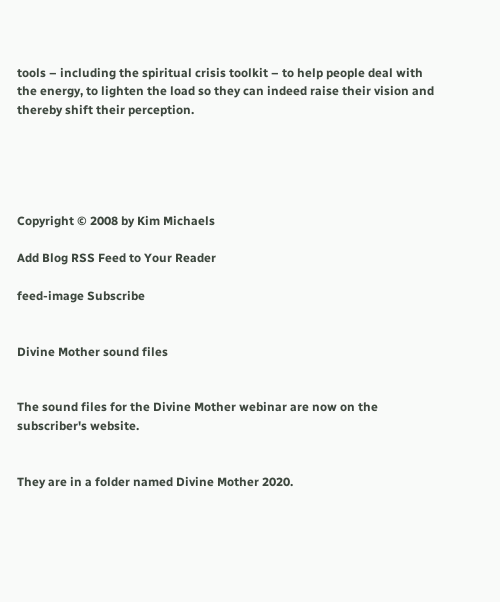tools – including the spiritual crisis toolkit – to help people deal with the energy, to lighten the load so they can indeed raise their vision and thereby shift their perception.





Copyright © 2008 by Kim Michaels

Add Blog RSS Feed to Your Reader

feed-image Subscribe


Divine Mother sound files


The sound files for the Divine Mother webinar are now on the subscriber's website.


They are in a folder named Divine Mother 2020.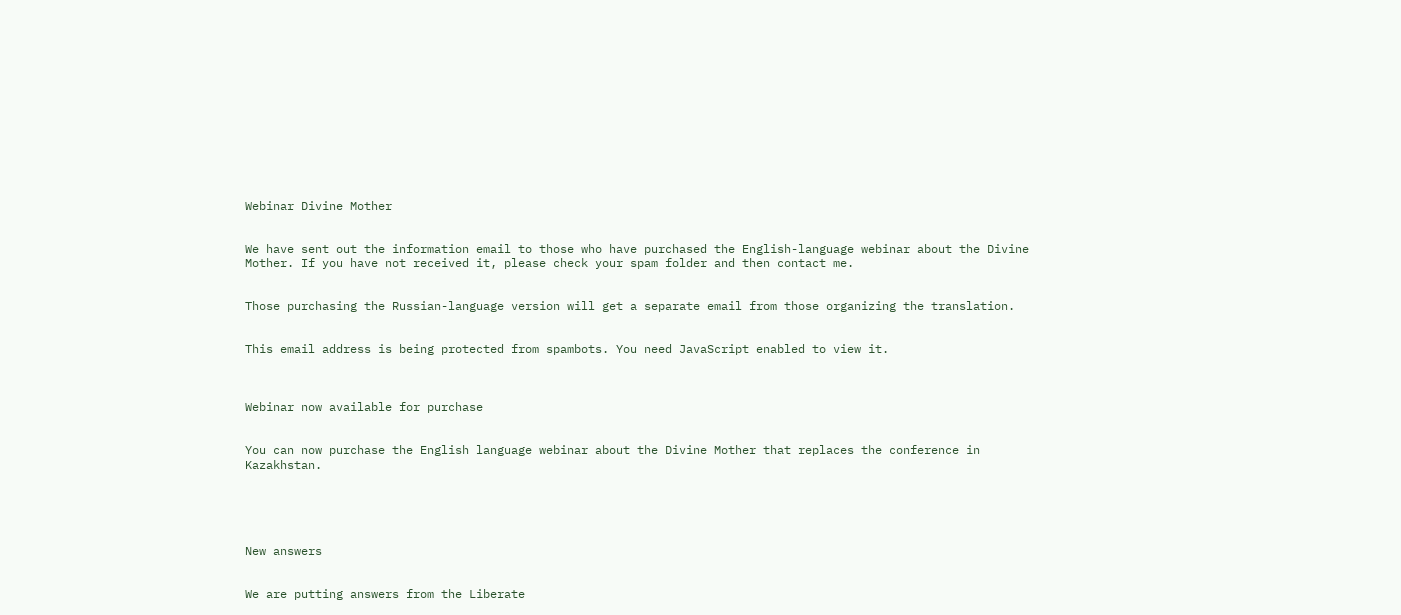Webinar Divine Mother


We have sent out the information email to those who have purchased the English-language webinar about the Divine Mother. If you have not received it, please check your spam folder and then contact me.


Those purchasing the Russian-language version will get a separate email from those organizing the translation.


This email address is being protected from spambots. You need JavaScript enabled to view it.



Webinar now available for purchase


You can now purchase the English language webinar about the Divine Mother that replaces the conference in Kazakhstan.





New answers


We are putting answers from the Liberate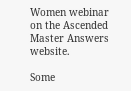Women webinar on the Ascended Master Answers website.

Some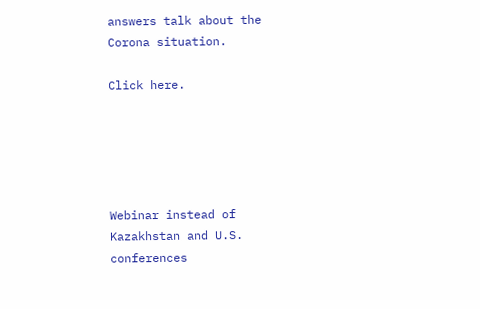answers talk about the Corona situation.

Click here.





Webinar instead of Kazakhstan and U.S. conferences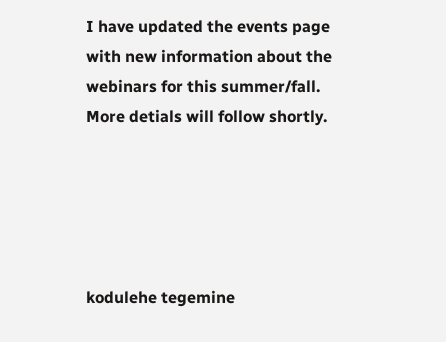I have updated the events page with new information about the webinars for this summer/fall. More detials will follow shortly.





kodulehe tegemine